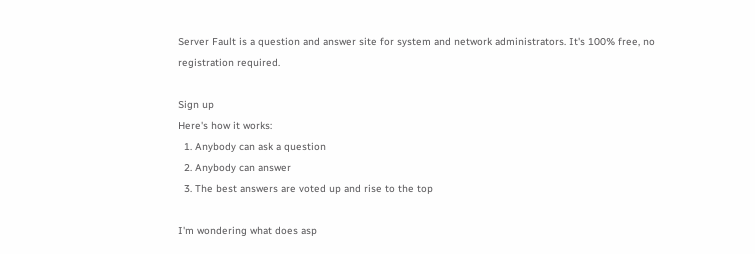Server Fault is a question and answer site for system and network administrators. It's 100% free, no registration required.

Sign up
Here's how it works:
  1. Anybody can ask a question
  2. Anybody can answer
  3. The best answers are voted up and rise to the top

I'm wondering what does asp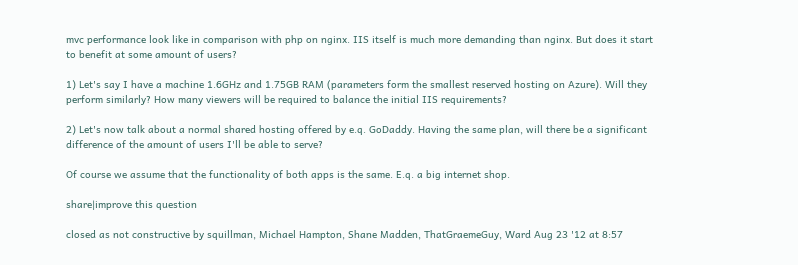mvc performance look like in comparison with php on nginx. IIS itself is much more demanding than nginx. But does it start to benefit at some amount of users?

1) Let's say I have a machine 1.6GHz and 1.75GB RAM (parameters form the smallest reserved hosting on Azure). Will they perform similarly? How many viewers will be required to balance the initial IIS requirements?

2) Let's now talk about a normal shared hosting offered by e.q. GoDaddy. Having the same plan, will there be a significant difference of the amount of users I'll be able to serve?

Of course we assume that the functionality of both apps is the same. E.q. a big internet shop.

share|improve this question

closed as not constructive by squillman, Michael Hampton, Shane Madden, ThatGraemeGuy, Ward Aug 23 '12 at 8:57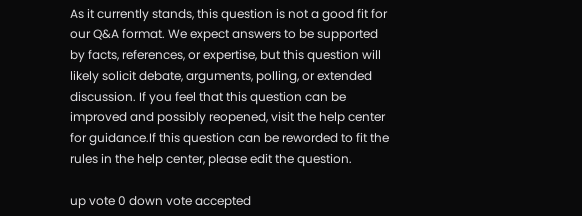As it currently stands, this question is not a good fit for our Q&A format. We expect answers to be supported by facts, references, or expertise, but this question will likely solicit debate, arguments, polling, or extended discussion. If you feel that this question can be improved and possibly reopened, visit the help center for guidance.If this question can be reworded to fit the rules in the help center, please edit the question.

up vote 0 down vote accepted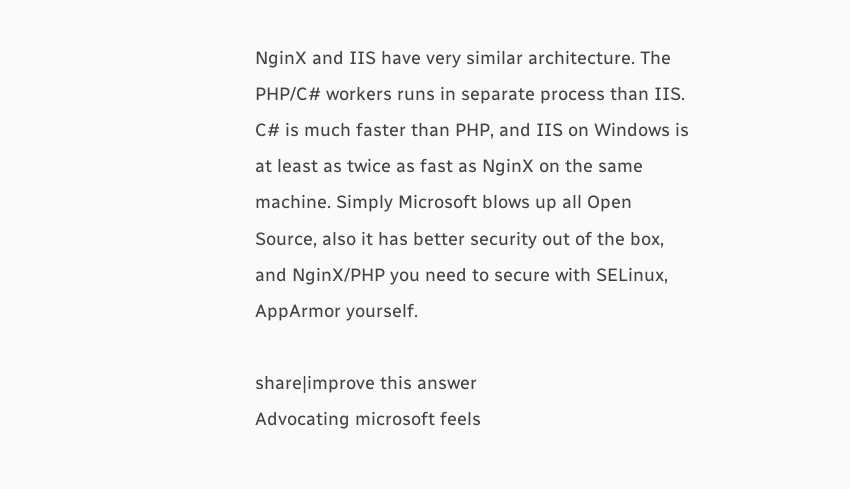NginX and IIS have very similar architecture. The PHP/C# workers runs in separate process than IIS. C# is much faster than PHP, and IIS on Windows is at least as twice as fast as NginX on the same machine. Simply Microsoft blows up all Open Source, also it has better security out of the box, and NginX/PHP you need to secure with SELinux, AppArmor yourself.

share|improve this answer
Advocating microsoft feels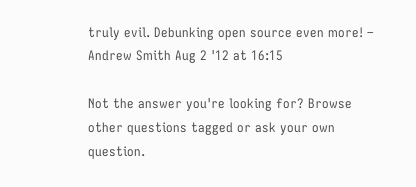truly evil. Debunking open source even more! – Andrew Smith Aug 2 '12 at 16:15

Not the answer you're looking for? Browse other questions tagged or ask your own question.